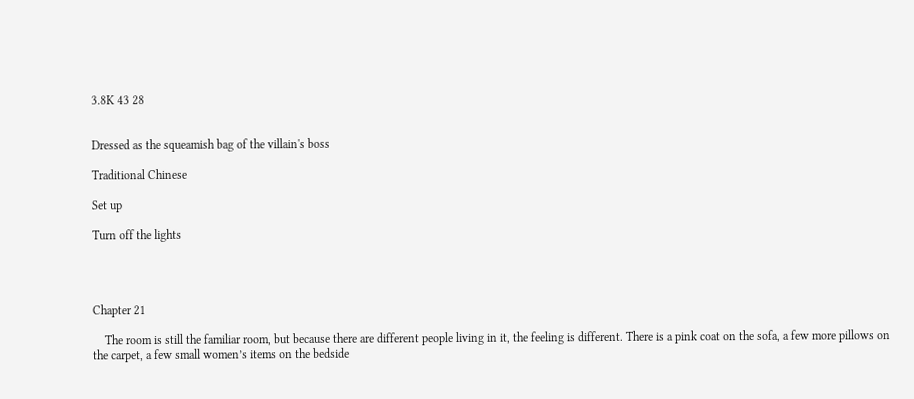3.8K 43 28


Dressed as the squeamish bag of the villain's boss

Traditional Chinese

Set up

Turn off the lights




Chapter 21

    The room is still the familiar room, but because there are different people living in it, the feeling is different. There is a pink coat on the sofa, a few more pillows on the carpet, a few small women’s items on the bedside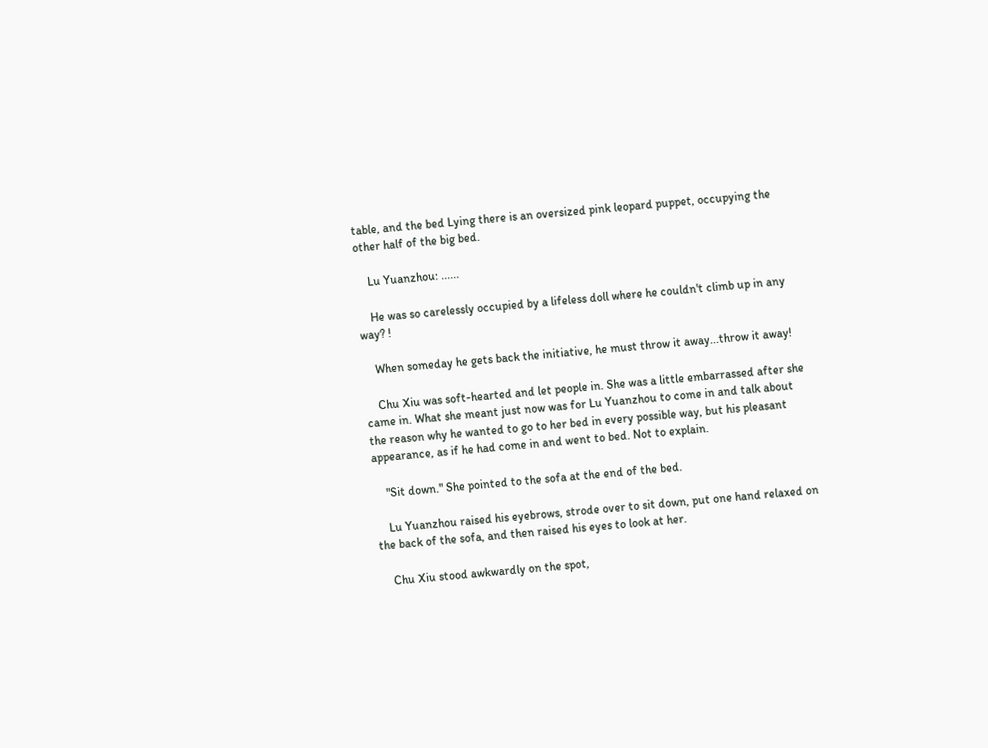table, and the bed Lying there is an oversized pink leopard puppet, occupying the other half of the big bed.

    Lu Yuanzhou: ......

    He was so carelessly occupied by a lifeless doll where he couldn't climb up in any way? !

    When someday he gets back the initiative, he must throw it away...throw it away!

    Chu Xiu was soft-hearted and let people in. She was a little embarrassed after she came in. What she meant just now was for Lu Yuanzhou to come in and talk about the reason why he wanted to go to her bed in every possible way, but his pleasant appearance, as if he had come in and went to bed. Not to explain.

    "Sit down." She pointed to the sofa at the end of the bed.

    Lu Yuanzhou raised his eyebrows, strode over to sit down, put one hand relaxed on the back of the sofa, and then raised his eyes to look at her.

    Chu Xiu stood awkwardly on the spot,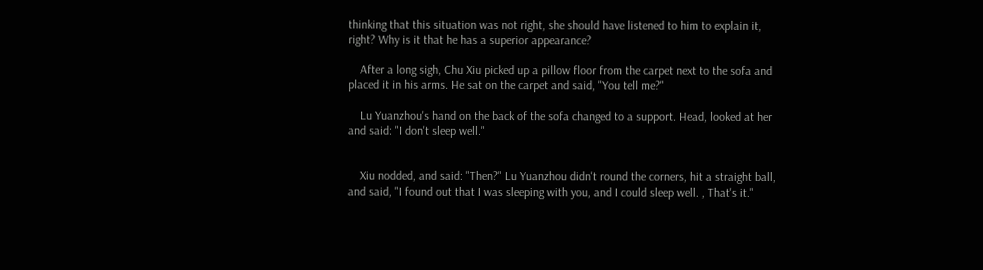thinking that this situation was not right, she should have listened to him to explain it, right? Why is it that he has a superior appearance?

    After a long sigh, Chu Xiu picked up a pillow floor from the carpet next to the sofa and placed it in his arms. He sat on the carpet and said, "You tell me?"

    Lu Yuanzhou's hand on the back of the sofa changed to a support. Head, looked at her and said: "I don't sleep well."


    Xiu nodded, and said: "Then?" Lu Yuanzhou didn't round the corners, hit a straight ball, and said, "I found out that I was sleeping with you, and I could sleep well. , That's it."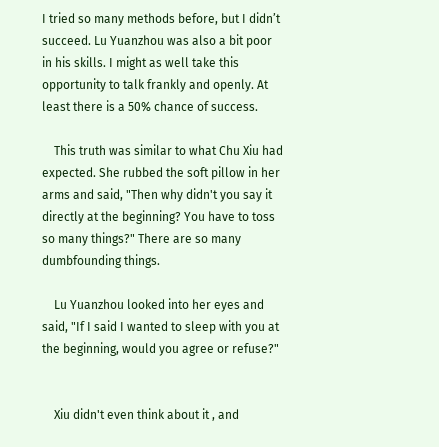I tried so many methods before, but I didn’t succeed. Lu Yuanzhou was also a bit poor in his skills. I might as well take this opportunity to talk frankly and openly. At least there is a 50% chance of success.

    This truth was similar to what Chu Xiu had expected. She rubbed the soft pillow in her arms and said, "Then why didn't you say it directly at the beginning? You have to toss so many things?" There are so many dumbfounding things.

    Lu Yuanzhou looked into her eyes and said, "If I said I wanted to sleep with you at the beginning, would you agree or refuse?"


    Xiu didn't even think about it , and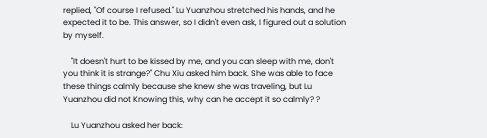replied, "Of course I refused." Lu Yuanzhou stretched his hands, and he expected it to be. This answer, so I didn't even ask, I figured out a solution by myself.

    "It doesn't hurt to be kissed by me, and you can sleep with me, don't you think it is strange?" Chu Xiu asked him back. She was able to face these things calmly because she knew she was traveling, but Lu Yuanzhou did not Knowing this, why can he accept it so calmly? ?

    Lu Yuanzhou asked her back: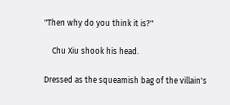"Then why do you think it is?"

    Chu Xiu shook his head.

Dressed as the squeamish bag of the villain's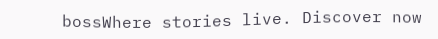bossWhere stories live. Discover now